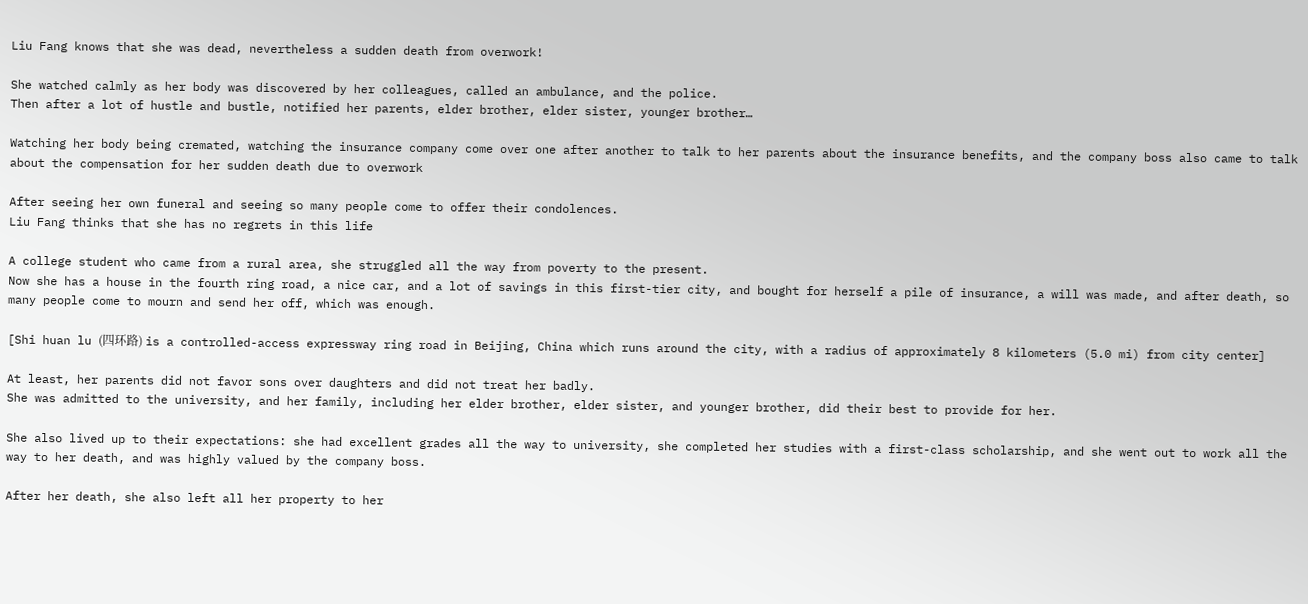Liu Fang knows that she was dead, nevertheless a sudden death from overwork!

She watched calmly as her body was discovered by her colleagues, called an ambulance, and the police.
Then after a lot of hustle and bustle, notified her parents, elder brother, elder sister, younger brother…

Watching her body being cremated, watching the insurance company come over one after another to talk to her parents about the insurance benefits, and the company boss also came to talk about the compensation for her sudden death due to overwork

After seeing her own funeral and seeing so many people come to offer their condolences.
Liu Fang thinks that she has no regrets in this life

A college student who came from a rural area, she struggled all the way from poverty to the present.
Now she has a house in the fourth ring road, a nice car, and a lot of savings in this first-tier city, and bought for herself a pile of insurance, a will was made, and after death, so many people come to mourn and send her off, which was enough.

[Shi huan lu (四环路) is a controlled-access expressway ring road in Beijing, China which runs around the city, with a radius of approximately 8 kilometers (5.0 mi) from city center]

At least, her parents did not favor sons over daughters and did not treat her badly.
She was admitted to the university, and her family, including her elder brother, elder sister, and younger brother, did their best to provide for her.

She also lived up to their expectations: she had excellent grades all the way to university, she completed her studies with a first-class scholarship, and she went out to work all the way to her death, and was highly valued by the company boss.

After her death, she also left all her property to her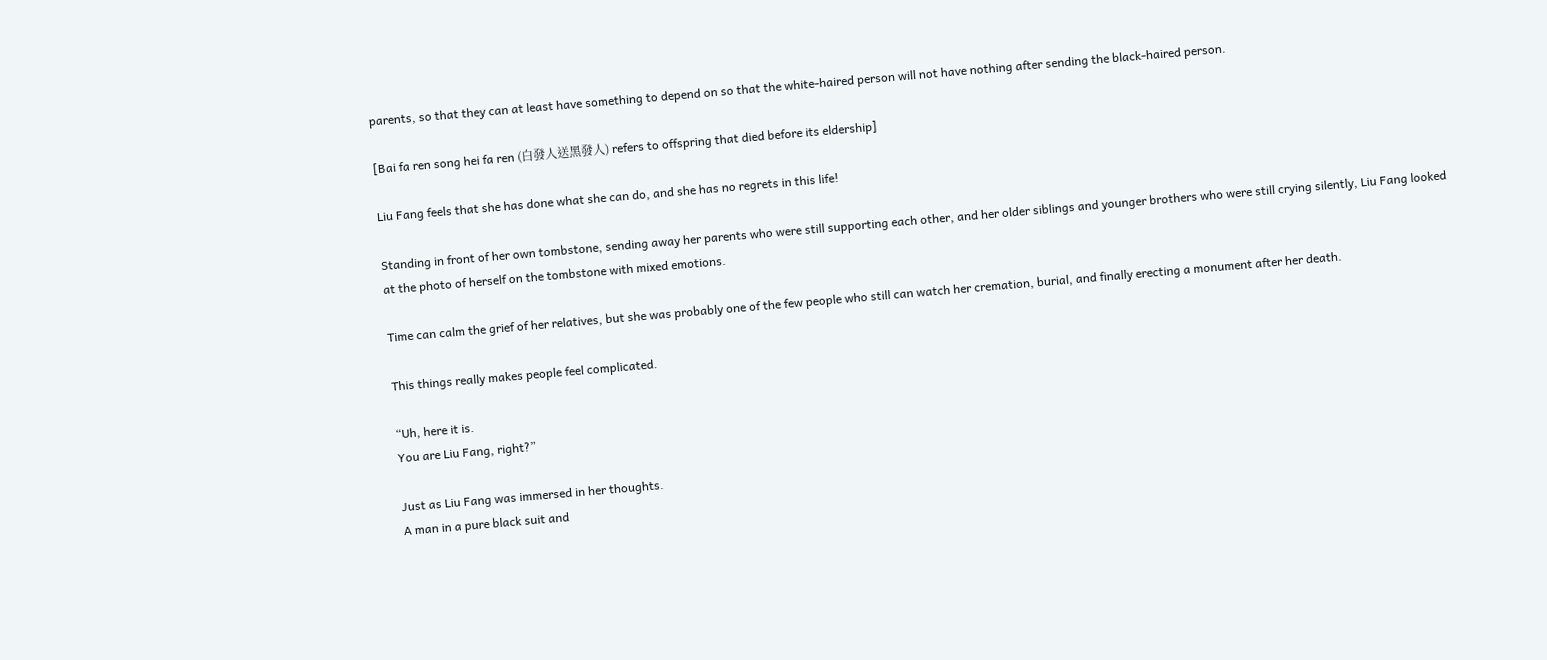parents, so that they can at least have something to depend on so that the white-haired person will not have nothing after sending the black-haired person.

[Bai fa ren song hei fa ren (白發人送黑發人) refers to offspring that died before its eldership]

Liu Fang feels that she has done what she can do, and she has no regrets in this life!

Standing in front of her own tombstone, sending away her parents who were still supporting each other, and her older siblings and younger brothers who were still crying silently, Liu Fang looked at the photo of herself on the tombstone with mixed emotions.

Time can calm the grief of her relatives, but she was probably one of the few people who still can watch her cremation, burial, and finally erecting a monument after her death.

This things really makes people feel complicated.

“Uh, here it is.
You are Liu Fang, right?”

Just as Liu Fang was immersed in her thoughts.
A man in a pure black suit and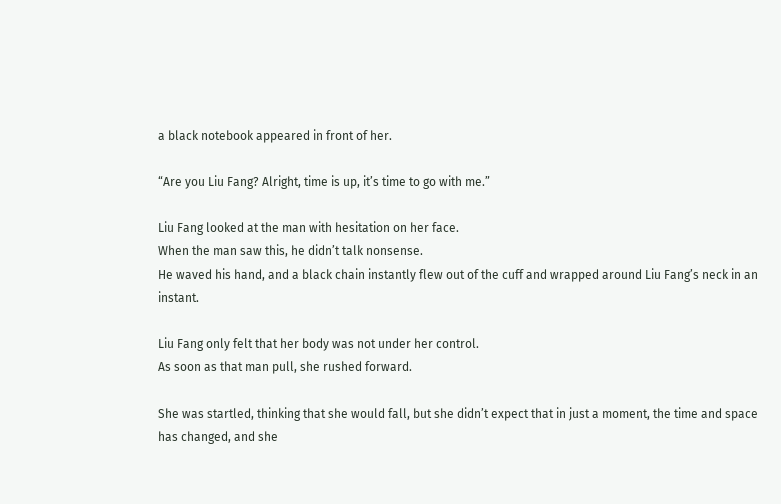a black notebook appeared in front of her.

“Are you Liu Fang? Alright, time is up, it’s time to go with me.”

Liu Fang looked at the man with hesitation on her face.
When the man saw this, he didn’t talk nonsense.
He waved his hand, and a black chain instantly flew out of the cuff and wrapped around Liu Fang’s neck in an instant.

Liu Fang only felt that her body was not under her control.
As soon as that man pull, she rushed forward.

She was startled, thinking that she would fall, but she didn’t expect that in just a moment, the time and space has changed, and she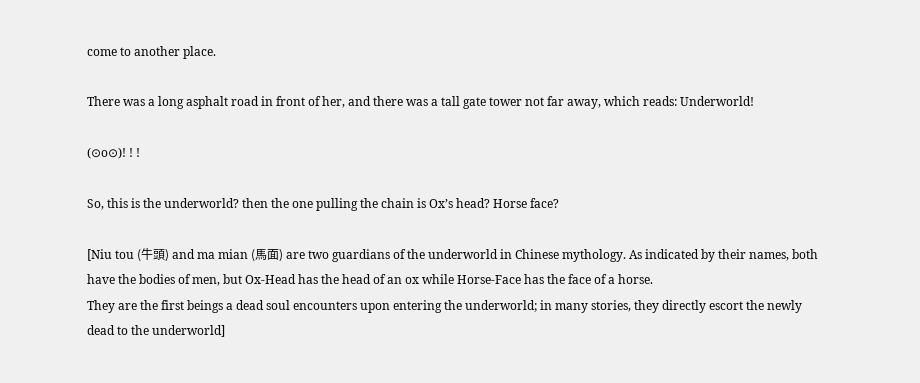come to another place.

There was a long asphalt road in front of her, and there was a tall gate tower not far away, which reads: Underworld!

(⊙o⊙)! ! !

So, this is the underworld? then the one pulling the chain is Ox’s head? Horse face?

[Niu tou (牛頭) and ma mian (馬面) are two guardians of the underworld in Chinese mythology. As indicated by their names, both have the bodies of men, but Ox-Head has the head of an ox while Horse-Face has the face of a horse.
They are the first beings a dead soul encounters upon entering the underworld; in many stories, they directly escort the newly dead to the underworld]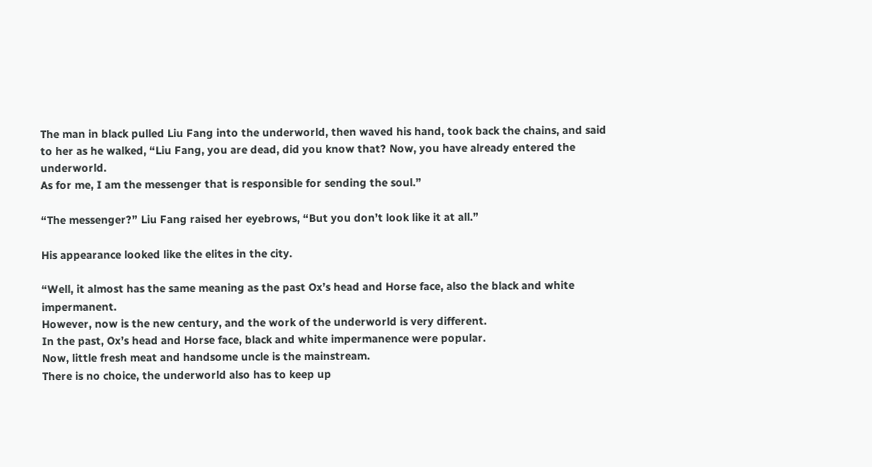The man in black pulled Liu Fang into the underworld, then waved his hand, took back the chains, and said to her as he walked, “Liu Fang, you are dead, did you know that? Now, you have already entered the underworld.
As for me, I am the messenger that is responsible for sending the soul.”

“The messenger?” Liu Fang raised her eyebrows, “But you don’t look like it at all.”

His appearance looked like the elites in the city.

“Well, it almost has the same meaning as the past Ox’s head and Horse face, also the black and white impermanent.
However, now is the new century, and the work of the underworld is very different.
In the past, Ox’s head and Horse face, black and white impermanence were popular.
Now, little fresh meat and handsome uncle is the mainstream.
There is no choice, the underworld also has to keep up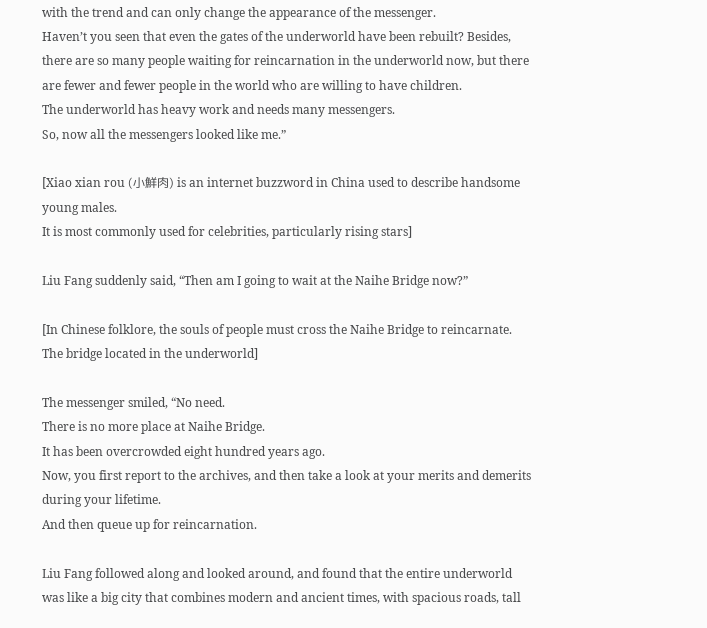with the trend and can only change the appearance of the messenger.
Haven’t you seen that even the gates of the underworld have been rebuilt? Besides, there are so many people waiting for reincarnation in the underworld now, but there are fewer and fewer people in the world who are willing to have children.
The underworld has heavy work and needs many messengers.
So, now all the messengers looked like me.”

[Xiao xian rou (小鮮肉) is an internet buzzword in China used to describe handsome young males.
It is most commonly used for celebrities, particularly rising stars]

Liu Fang suddenly said, “Then am I going to wait at the Naihe Bridge now?”

[In Chinese folklore, the souls of people must cross the Naihe Bridge to reincarnate.
The bridge located in the underworld]

The messenger smiled, “No need.
There is no more place at Naihe Bridge.
It has been overcrowded eight hundred years ago.
Now, you first report to the archives, and then take a look at your merits and demerits during your lifetime.
And then queue up for reincarnation.

Liu Fang followed along and looked around, and found that the entire underworld was like a big city that combines modern and ancient times, with spacious roads, tall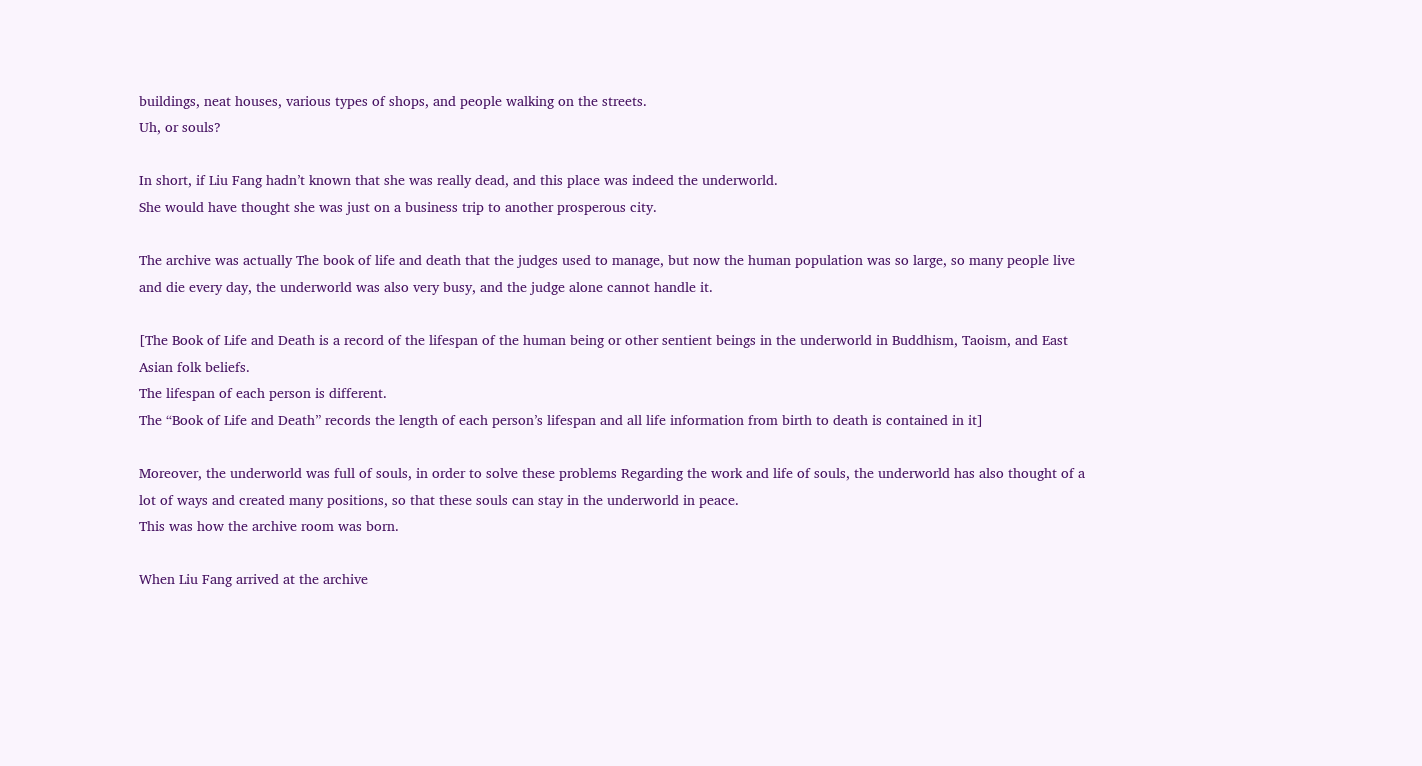buildings, neat houses, various types of shops, and people walking on the streets.
Uh, or souls?

In short, if Liu Fang hadn’t known that she was really dead, and this place was indeed the underworld.
She would have thought she was just on a business trip to another prosperous city.

The archive was actually The book of life and death that the judges used to manage, but now the human population was so large, so many people live and die every day, the underworld was also very busy, and the judge alone cannot handle it.

[The Book of Life and Death is a record of the lifespan of the human being or other sentient beings in the underworld in Buddhism, Taoism, and East Asian folk beliefs.
The lifespan of each person is different.
The “Book of Life and Death” records the length of each person’s lifespan and all life information from birth to death is contained in it]

Moreover, the underworld was full of souls, in order to solve these problems Regarding the work and life of souls, the underworld has also thought of a lot of ways and created many positions, so that these souls can stay in the underworld in peace.
This was how the archive room was born.

When Liu Fang arrived at the archive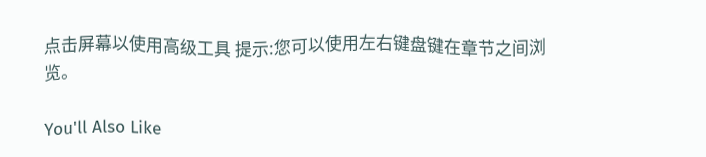点击屏幕以使用高级工具 提示:您可以使用左右键盘键在章节之间浏览。

You'll Also Like